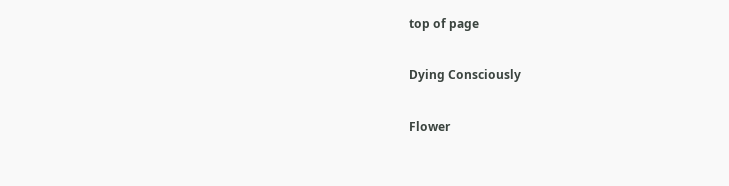top of page

Dying Consciously

Flower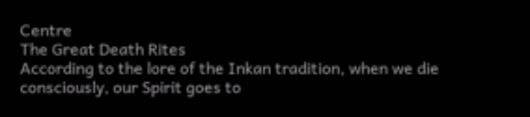Centre
The Great Death Rites
According to the lore of the Inkan tradition, when we die consciously, our Spirit goes to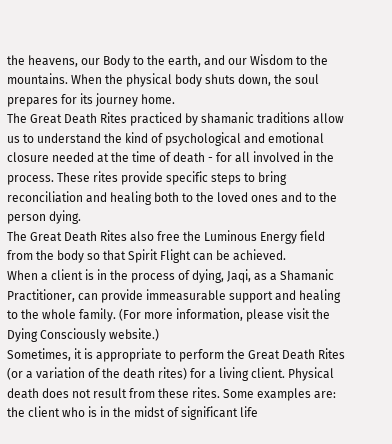the heavens, our Body to the earth, and our Wisdom to the mountains. When the physical body shuts down, the soul prepares for its journey home.
The Great Death Rites practiced by shamanic traditions allow us to understand the kind of psychological and emotional closure needed at the time of death - for all involved in the process. These rites provide specific steps to bring reconciliation and healing both to the loved ones and to the person dying.
The Great Death Rites also free the Luminous Energy field from the body so that Spirit Flight can be achieved.
When a client is in the process of dying, Jaqi, as a Shamanic Practitioner, can provide immeasurable support and healing to the whole family. (For more information, please visit the Dying Consciously website.)
Sometimes, it is appropriate to perform the Great Death Rites (or a variation of the death rites) for a living client. Physical death does not result from these rites. Some examples are: the client who is in the midst of significant life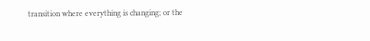transition where everything is changing; or the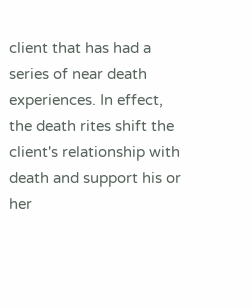client that has had a series of near death experiences. In effect, the death rites shift the client's relationship with death and support his or her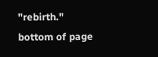"rebirth."
bottom of page